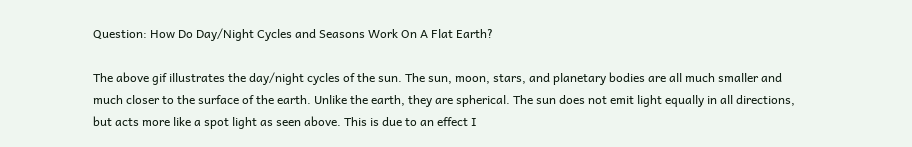Question: How Do Day/Night Cycles and Seasons Work On A Flat Earth?

The above gif illustrates the day/night cycles of the sun. The sun, moon, stars, and planetary bodies are all much smaller and much closer to the surface of the earth. Unlike the earth, they are spherical. The sun does not emit light equally in all directions, but acts more like a spot light as seen above. This is due to an effect I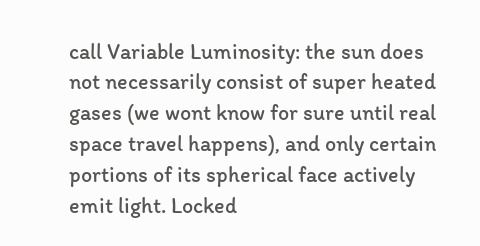call Variable Luminosity: the sun does not necessarily consist of super heated gases (we wont know for sure until real space travel happens), and only certain portions of its spherical face actively emit light. Locked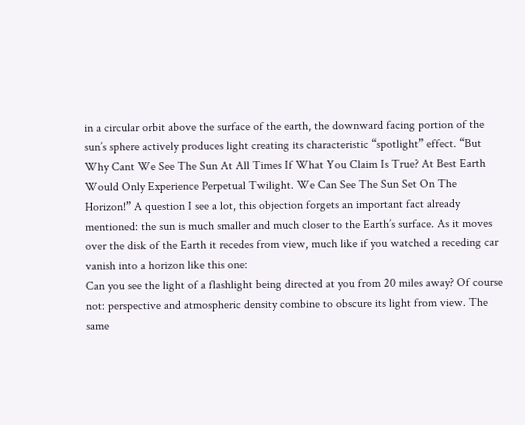in a circular orbit above the surface of the earth, the downward facing portion of the sun’s sphere actively produces light creating its characteristic “spotlight” effect. “But Why Cant We See The Sun At All Times If What You Claim Is True? At Best Earth Would Only Experience Perpetual Twilight. We Can See The Sun Set On The Horizon!” A question I see a lot, this objection forgets an important fact already mentioned: the sun is much smaller and much closer to the Earth’s surface. As it moves over the disk of the Earth it recedes from view, much like if you watched a receding car vanish into a horizon like this one:
Can you see the light of a flashlight being directed at you from 20 miles away? Of course not: perspective and atmospheric density combine to obscure its light from view. The same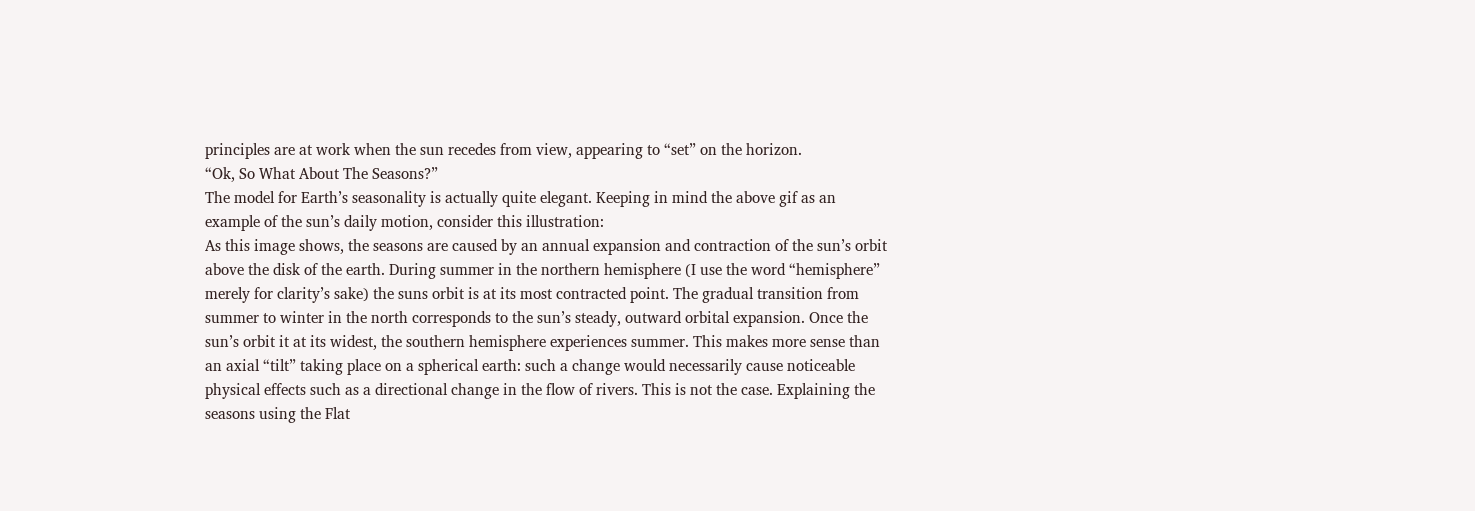principles are at work when the sun recedes from view, appearing to “set” on the horizon.
“Ok, So What About The Seasons?”
The model for Earth’s seasonality is actually quite elegant. Keeping in mind the above gif as an example of the sun’s daily motion, consider this illustration:
As this image shows, the seasons are caused by an annual expansion and contraction of the sun’s orbit above the disk of the earth. During summer in the northern hemisphere (I use the word “hemisphere” merely for clarity’s sake) the suns orbit is at its most contracted point. The gradual transition from summer to winter in the north corresponds to the sun’s steady, outward orbital expansion. Once the sun’s orbit it at its widest, the southern hemisphere experiences summer. This makes more sense than an axial “tilt” taking place on a spherical earth: such a change would necessarily cause noticeable physical effects such as a directional change in the flow of rivers. This is not the case. Explaining the seasons using the Flat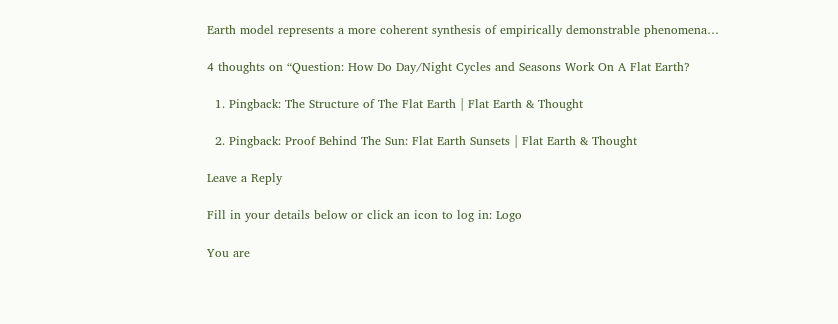Earth model represents a more coherent synthesis of empirically demonstrable phenomena…

4 thoughts on “Question: How Do Day/Night Cycles and Seasons Work On A Flat Earth?

  1. Pingback: The Structure of The Flat Earth | Flat Earth & Thought

  2. Pingback: Proof Behind The Sun: Flat Earth Sunsets | Flat Earth & Thought

Leave a Reply

Fill in your details below or click an icon to log in: Logo

You are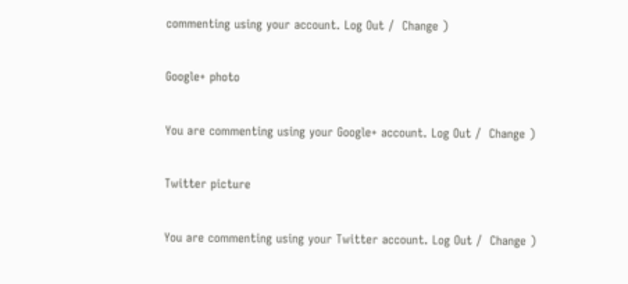commenting using your account. Log Out /  Change )

Google+ photo

You are commenting using your Google+ account. Log Out /  Change )

Twitter picture

You are commenting using your Twitter account. Log Out /  Change )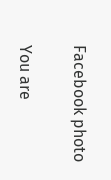Facebook photo

You are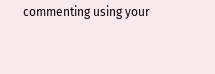commenting using your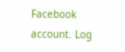Facebook account. Log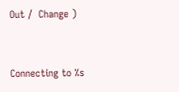Out /  Change )


Connecting to %s